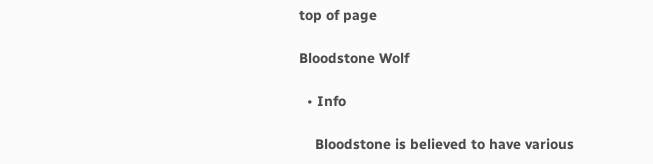top of page

Bloodstone Wolf

  • Info

    Bloodstone is believed to have various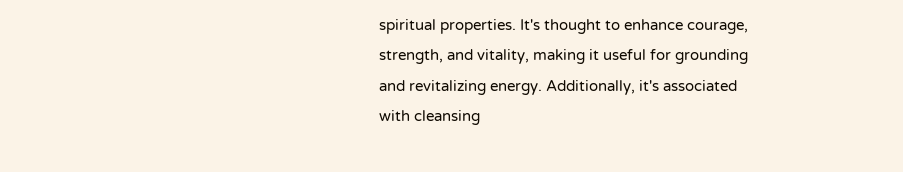spiritual properties. It's thought to enhance courage, strength, and vitality, making it useful for grounding and revitalizing energy. Additionally, it's associated with cleansing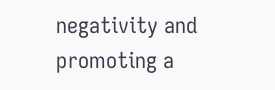negativity and promoting a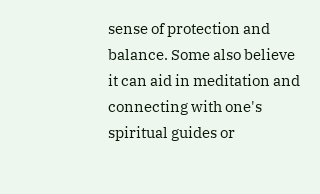sense of protection and balance. Some also believe it can aid in meditation and connecting with one's spiritual guides or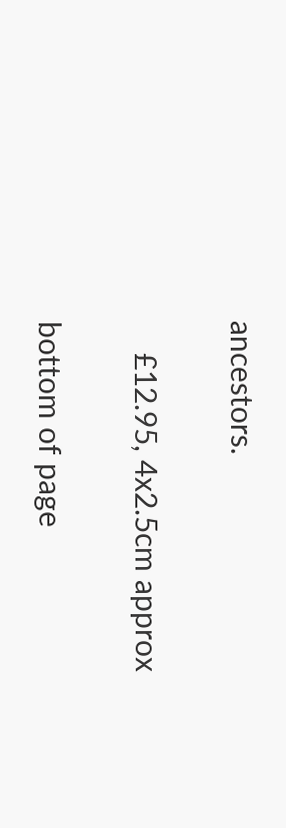ancestors.

    £12.95, 4x2.5cm approx

bottom of page